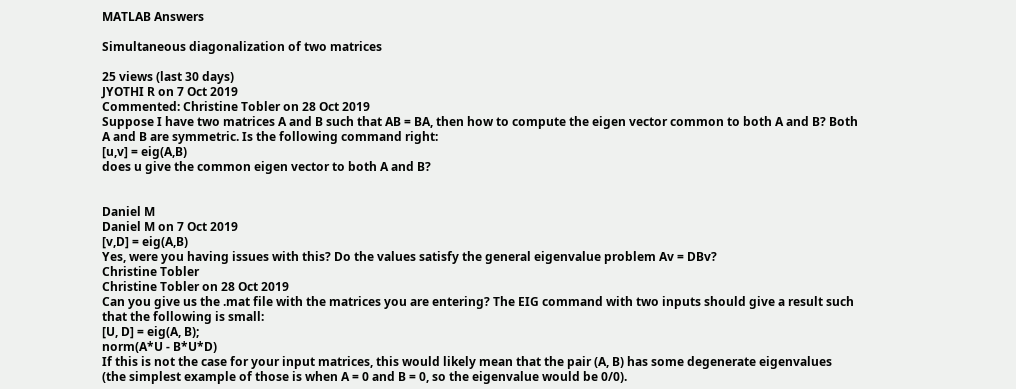MATLAB Answers

Simultaneous diagonalization of two matrices

25 views (last 30 days)
JYOTHI R on 7 Oct 2019
Commented: Christine Tobler on 28 Oct 2019
Suppose I have two matrices A and B such that AB = BA, then how to compute the eigen vector common to both A and B? Both A and B are symmetric. Is the following command right:
[u,v] = eig(A,B)
does u give the common eigen vector to both A and B?


Daniel M
Daniel M on 7 Oct 2019
[v,D] = eig(A,B)
Yes, were you having issues with this? Do the values satisfy the general eigenvalue problem Av = DBv?
Christine Tobler
Christine Tobler on 28 Oct 2019
Can you give us the .mat file with the matrices you are entering? The EIG command with two inputs should give a result such that the following is small:
[U, D] = eig(A, B);
norm(A*U - B*U*D)
If this is not the case for your input matrices, this would likely mean that the pair (A, B) has some degenerate eigenvalues (the simplest example of those is when A = 0 and B = 0, so the eigenvalue would be 0/0).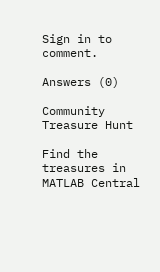Sign in to comment.

Answers (0)

Community Treasure Hunt

Find the treasures in MATLAB Central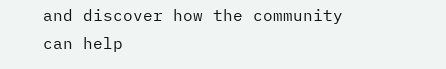and discover how the community can help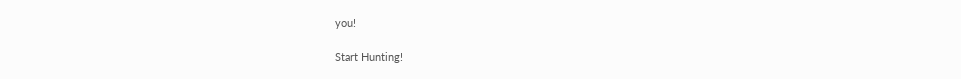you!

Start Hunting!